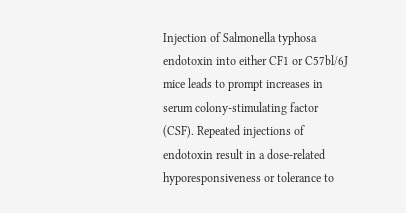Injection of Salmonella typhosa endotoxin into either CF1 or C57bl/6J mice leads to prompt increases in serum colony-stimulating factor (CSF). Repeated injections of endotoxin result in a dose-related hyporesponsiveness or tolerance to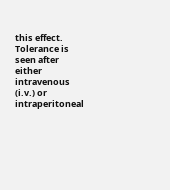this effect. Tolerance is seen after either intravenous (i.v.) or intraperitoneal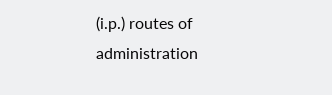(i.p.) routes of administration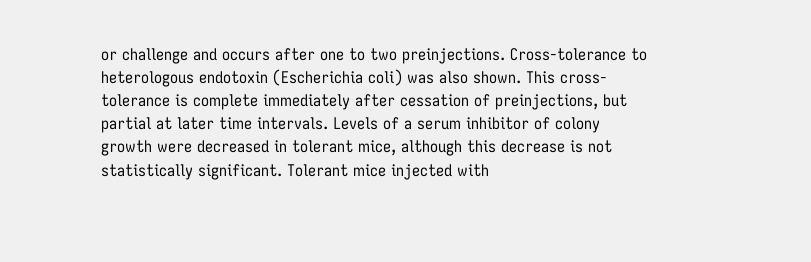or challenge and occurs after one to two preinjections. Cross-tolerance to heterologous endotoxin (Escherichia coli) was also shown. This cross-tolerance is complete immediately after cessation of preinjections, but partial at later time intervals. Levels of a serum inhibitor of colony growth were decreased in tolerant mice, although this decrease is not statistically significant. Tolerant mice injected with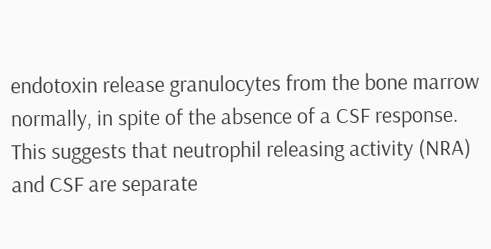endotoxin release granulocytes from the bone marrow normally, in spite of the absence of a CSF response. This suggests that neutrophil releasing activity (NRA) and CSF are separate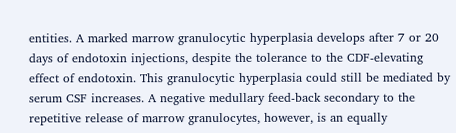entities. A marked marrow granulocytic hyperplasia develops after 7 or 20 days of endotoxin injections, despite the tolerance to the CDF-elevating effect of endotoxin. This granulocytic hyperplasia could still be mediated by serum CSF increases. A negative medullary feed-back secondary to the repetitive release of marrow granulocytes, however, is an equally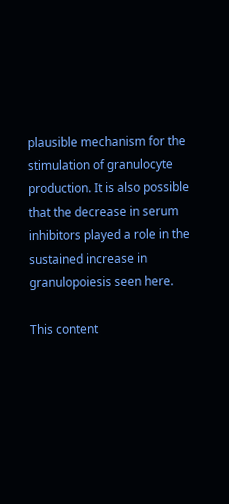plausible mechanism for the stimulation of granulocyte production. It is also possible that the decrease in serum inhibitors played a role in the sustained increase in granulopoiesis seen here.

This content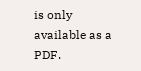is only available as a PDF.